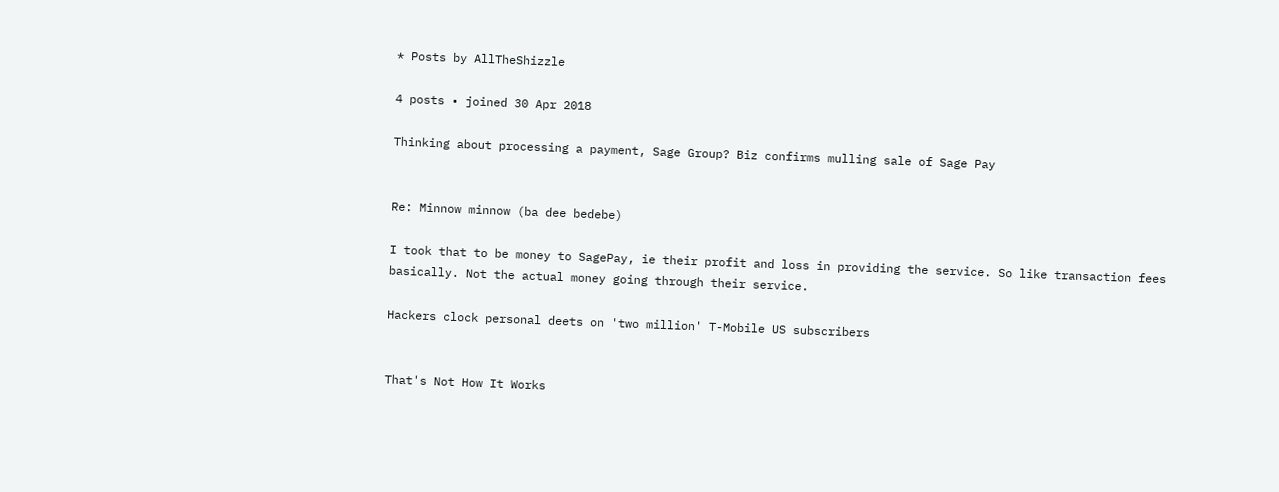* Posts by AllTheShizzle

4 posts • joined 30 Apr 2018

Thinking about processing a payment, Sage Group? Biz confirms mulling sale of Sage Pay


Re: Minnow minnow (ba dee bedebe)

I took that to be money to SagePay, ie their profit and loss in providing the service. So like transaction fees basically. Not the actual money going through their service.

Hackers clock personal deets on 'two million' T-Mobile US subscribers


That's Not How It Works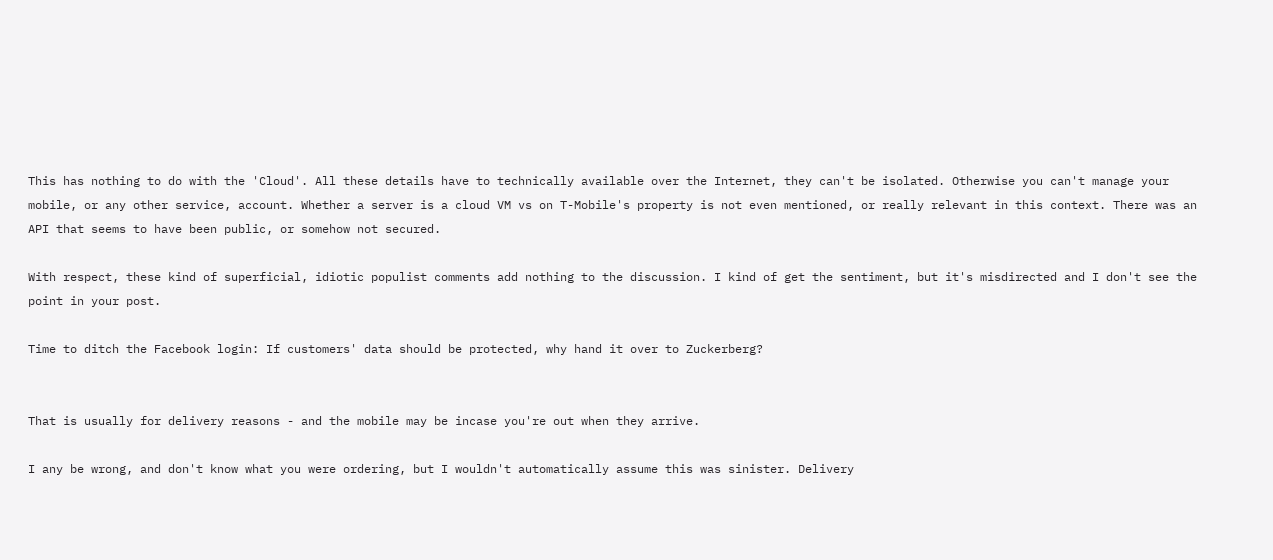This has nothing to do with the 'Cloud'. All these details have to technically available over the Internet, they can't be isolated. Otherwise you can't manage your mobile, or any other service, account. Whether a server is a cloud VM vs on T-Mobile's property is not even mentioned, or really relevant in this context. There was an API that seems to have been public, or somehow not secured.

With respect, these kind of superficial, idiotic populist comments add nothing to the discussion. I kind of get the sentiment, but it's misdirected and I don't see the point in your post.

Time to ditch the Facebook login: If customers' data should be protected, why hand it over to Zuckerberg?


That is usually for delivery reasons - and the mobile may be incase you're out when they arrive.

I any be wrong, and don't know what you were ordering, but I wouldn't automatically assume this was sinister. Delivery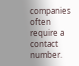companies often require a contact number.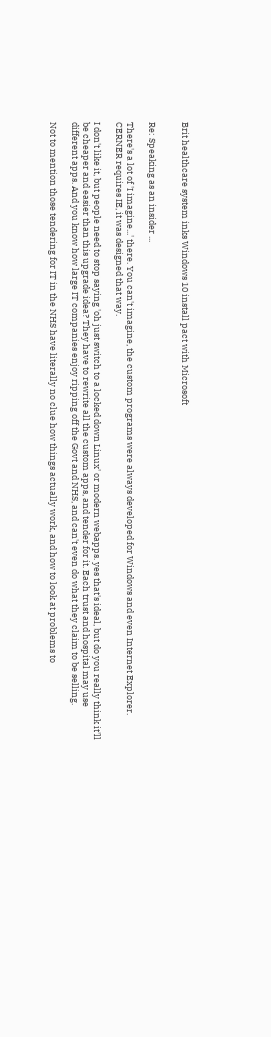Brit healthcare system inks Windows 10 install pact with Microsoft


Re: Speaking as an insider ...

There's a lot of 'I imagine...' there. You can't imagine, the custom programs were always developed for Windows and even Internet Explorer. CERNER requires IE, it was designed that way.

I don't like it, but people need to stop saying 'oh just switch to a locked down Linux' or modern webapps. yes that's ideal, but do you really think it'll be cheaper and easier than this upgrade idea? They have to rewrite all the custom apps, and tender for it. Each trust and hospital may use different apps. And you know how large IT companies enjoy ripping off the Govt and NHS, and can't even do what they claim to be selling.

Not to mention those tendering for IT in the NHS have literally no clue how things actually work, and how to look at problems to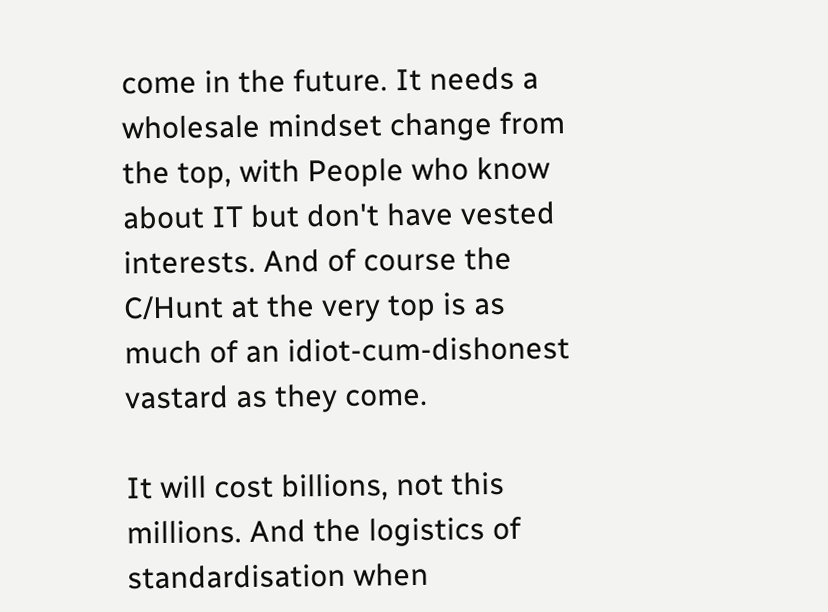come in the future. It needs a wholesale mindset change from the top, with People who know about IT but don't have vested interests. And of course the C/Hunt at the very top is as much of an idiot-cum-dishonest vastard as they come.

It will cost billions, not this millions. And the logistics of standardisation when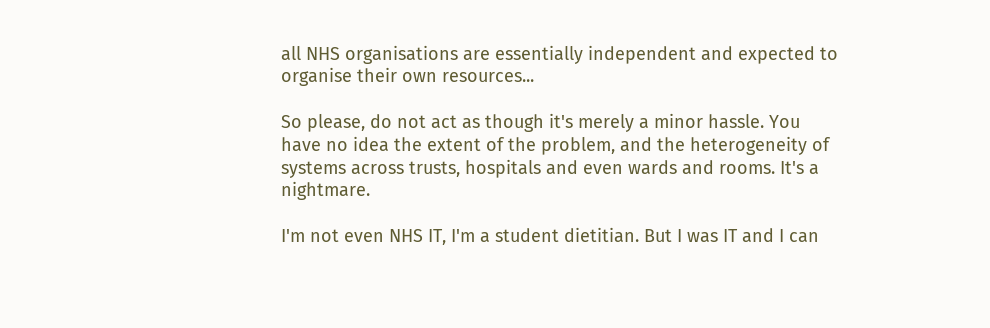all NHS organisations are essentially independent and expected to organise their own resources...

So please, do not act as though it's merely a minor hassle. You have no idea the extent of the problem, and the heterogeneity of systems across trusts, hospitals and even wards and rooms. It's a nightmare.

I'm not even NHS IT, I'm a student dietitian. But I was IT and I can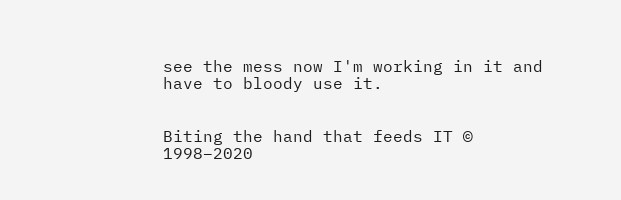see the mess now I'm working in it and have to bloody use it.


Biting the hand that feeds IT © 1998–2020